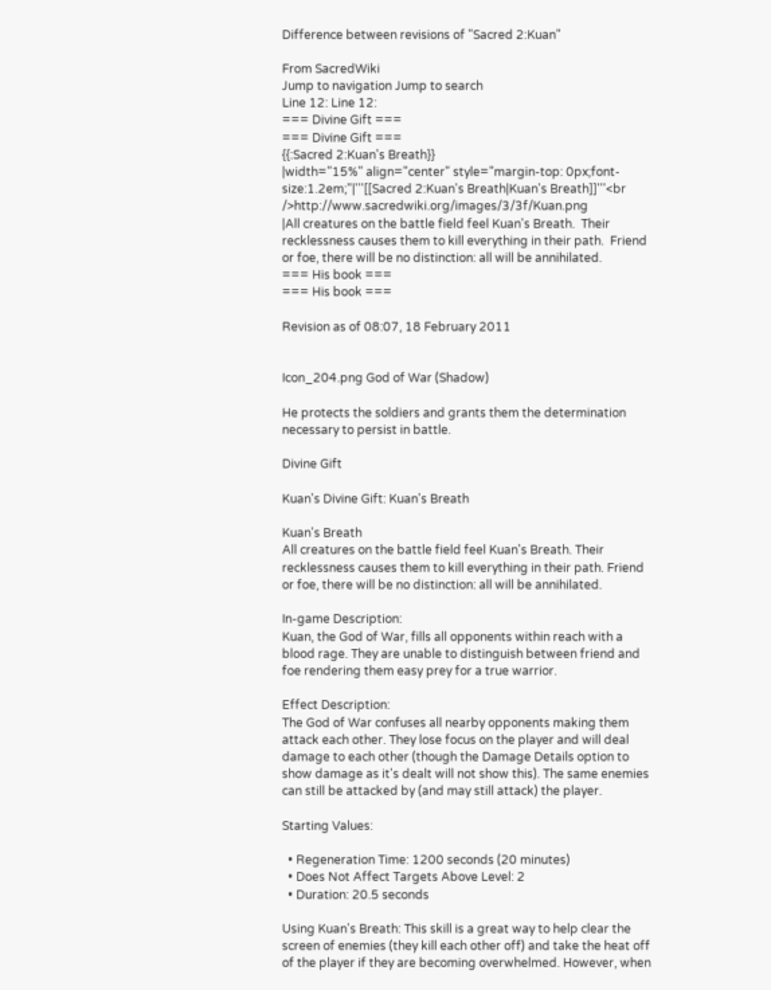Difference between revisions of "Sacred 2:Kuan"

From SacredWiki
Jump to navigation Jump to search
Line 12: Line 12:
=== Divine Gift ===
=== Divine Gift ===
{{:Sacred 2:Kuan's Breath}}
|width="15%" align="center" style="margin-top: 0px;font-size:1.2em;"|'''[[Sacred 2:Kuan's Breath|Kuan's Breath]]'''<br />http://www.sacredwiki.org/images/3/3f/Kuan.png
|All creatures on the battle field feel Kuan's Breath.  Their recklessness causes them to kill everything in their path.  Friend or foe, there will be no distinction: all will be annihilated.
=== His book ===
=== His book ===

Revision as of 08:07, 18 February 2011


Icon_204.png God of War (Shadow)

He protects the soldiers and grants them the determination necessary to persist in battle.

Divine Gift

Kuan's Divine Gift: Kuan's Breath

Kuan's Breath
All creatures on the battle field feel Kuan's Breath. Their recklessness causes them to kill everything in their path. Friend or foe, there will be no distinction: all will be annihilated.

In-game Description:
Kuan, the God of War, fills all opponents within reach with a blood rage. They are unable to distinguish between friend and foe rendering them easy prey for a true warrior.

Effect Description:
The God of War confuses all nearby opponents making them attack each other. They lose focus on the player and will deal damage to each other (though the Damage Details option to show damage as it's dealt will not show this). The same enemies can still be attacked by (and may still attack) the player.

Starting Values:

  • Regeneration Time: 1200 seconds (20 minutes)
  • Does Not Affect Targets Above Level: 2
  • Duration: 20.5 seconds

Using Kuan's Breath: This skill is a great way to help clear the screen of enemies (they kill each other off) and take the heat off of the player if they are becoming overwhelmed. However, when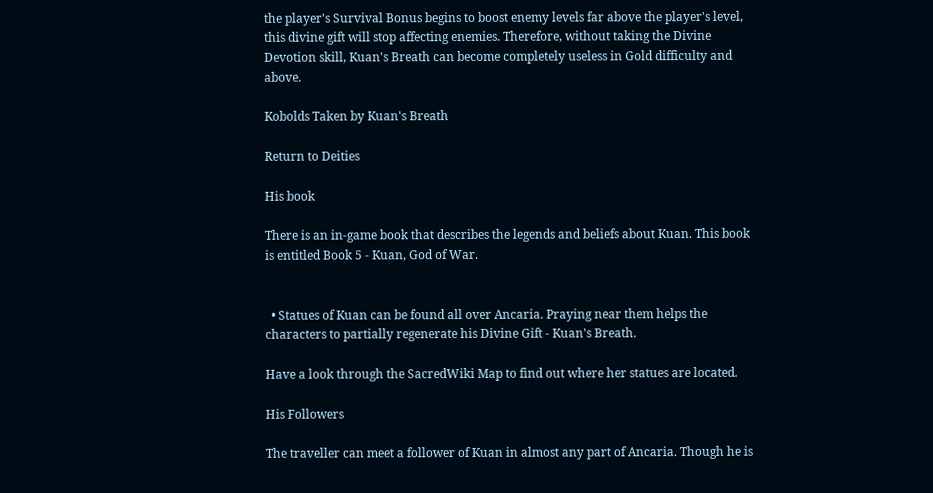the player's Survival Bonus begins to boost enemy levels far above the player's level, this divine gift will stop affecting enemies. Therefore, without taking the Divine Devotion skill, Kuan's Breath can become completely useless in Gold difficulty and above.

Kobolds Taken by Kuan's Breath

Return to Deities

His book

There is an in-game book that describes the legends and beliefs about Kuan. This book is entitled Book 5 - Kuan, God of War.


  • Statues of Kuan can be found all over Ancaria. Praying near them helps the characters to partially regenerate his Divine Gift - Kuan's Breath.

Have a look through the SacredWiki Map to find out where her statues are located.

His Followers

The traveller can meet a follower of Kuan in almost any part of Ancaria. Though he is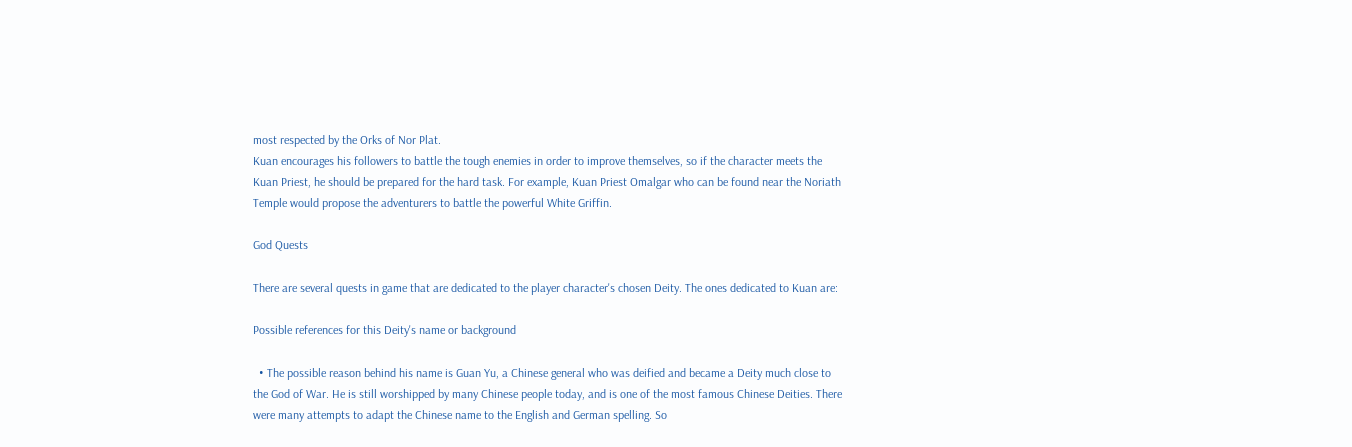most respected by the Orks of Nor Plat.
Kuan encourages his followers to battle the tough enemies in order to improve themselves, so if the character meets the Kuan Priest, he should be prepared for the hard task. For example, Kuan Priest Omalgar who can be found near the Noriath Temple would propose the adventurers to battle the powerful White Griffin.

God Quests

There are several quests in game that are dedicated to the player character's chosen Deity. The ones dedicated to Kuan are:

Possible references for this Deity's name or background

  • The possible reason behind his name is Guan Yu, a Chinese general who was deified and became a Deity much close to the God of War. He is still worshipped by many Chinese people today, and is one of the most famous Chinese Deities. There were many attempts to adapt the Chinese name to the English and German spelling. So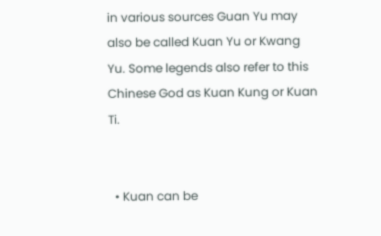in various sources Guan Yu may also be called Kuan Yu or Kwang Yu. Some legends also refer to this Chinese God as Kuan Kung or Kuan Ti.


  • Kuan can be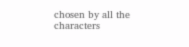chosen by all the characters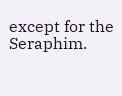except for the Seraphim.